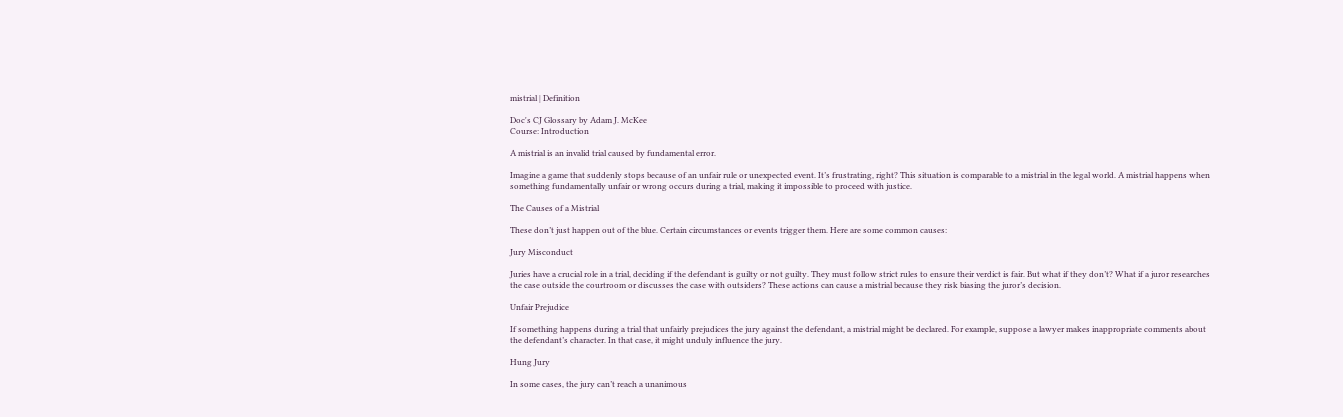mistrial | Definition

Doc's CJ Glossary by Adam J. McKee
Course: Introduction

A mistrial is an invalid trial caused by fundamental error.

Imagine a game that suddenly stops because of an unfair rule or unexpected event. It’s frustrating, right? This situation is comparable to a mistrial in the legal world. A mistrial happens when something fundamentally unfair or wrong occurs during a trial, making it impossible to proceed with justice.

The Causes of a Mistrial

These don’t just happen out of the blue. Certain circumstances or events trigger them. Here are some common causes:

Jury Misconduct

Juries have a crucial role in a trial, deciding if the defendant is guilty or not guilty. They must follow strict rules to ensure their verdict is fair. But what if they don’t? What if a juror researches the case outside the courtroom or discusses the case with outsiders? These actions can cause a mistrial because they risk biasing the juror’s decision.

Unfair Prejudice

If something happens during a trial that unfairly prejudices the jury against the defendant, a mistrial might be declared. For example, suppose a lawyer makes inappropriate comments about the defendant’s character. In that case, it might unduly influence the jury.

Hung Jury

In some cases, the jury can’t reach a unanimous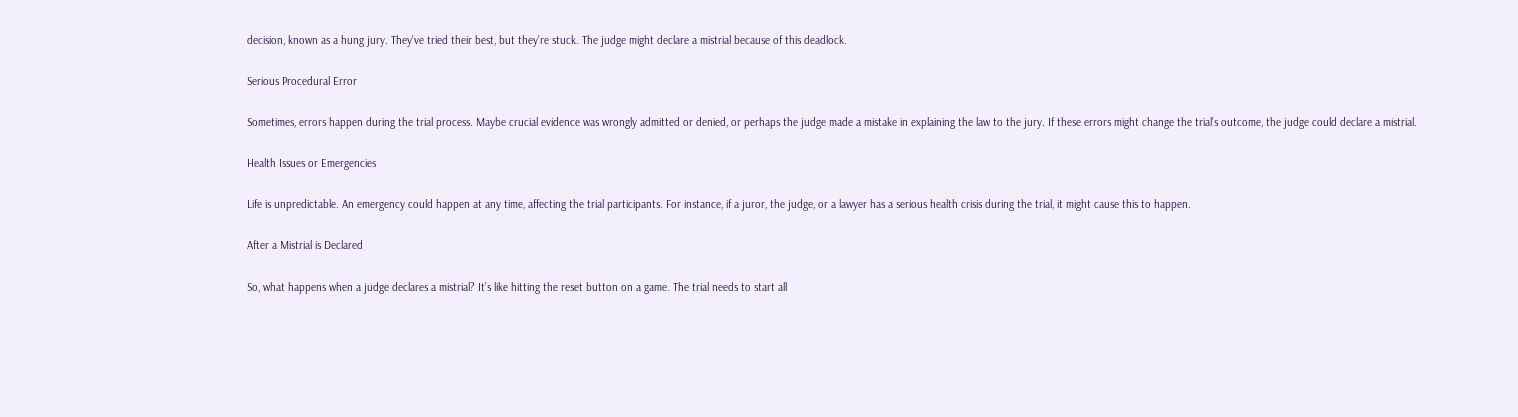decision, known as a hung jury. They’ve tried their best, but they’re stuck. The judge might declare a mistrial because of this deadlock.

Serious Procedural Error

Sometimes, errors happen during the trial process. Maybe crucial evidence was wrongly admitted or denied, or perhaps the judge made a mistake in explaining the law to the jury. If these errors might change the trial’s outcome, the judge could declare a mistrial.

Health Issues or Emergencies

Life is unpredictable. An emergency could happen at any time, affecting the trial participants. For instance, if a juror, the judge, or a lawyer has a serious health crisis during the trial, it might cause this to happen.

After a Mistrial is Declared

So, what happens when a judge declares a mistrial? It’s like hitting the reset button on a game. The trial needs to start all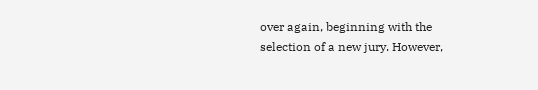over again, beginning with the selection of a new jury. However,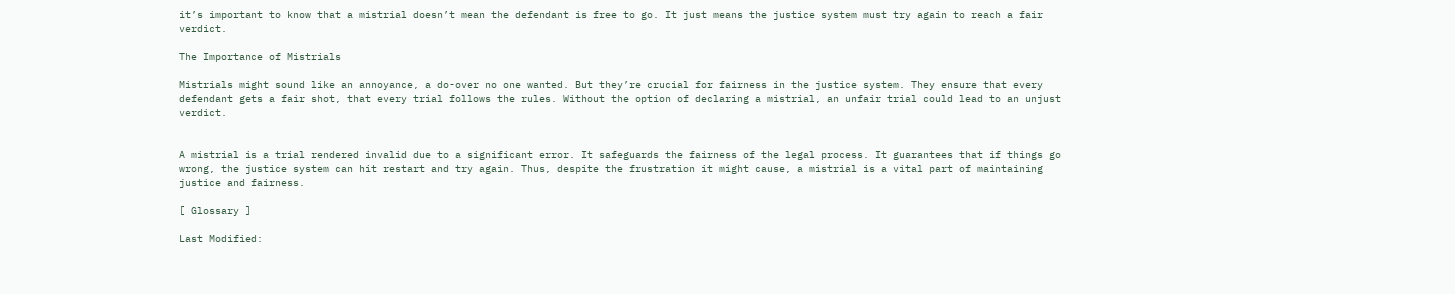it’s important to know that a mistrial doesn’t mean the defendant is free to go. It just means the justice system must try again to reach a fair verdict.

The Importance of Mistrials

Mistrials might sound like an annoyance, a do-over no one wanted. But they’re crucial for fairness in the justice system. They ensure that every defendant gets a fair shot, that every trial follows the rules. Without the option of declaring a mistrial, an unfair trial could lead to an unjust verdict.


A mistrial is a trial rendered invalid due to a significant error. It safeguards the fairness of the legal process. It guarantees that if things go wrong, the justice system can hit restart and try again. Thus, despite the frustration it might cause, a mistrial is a vital part of maintaining justice and fairness.

[ Glossary ]

Last Modified: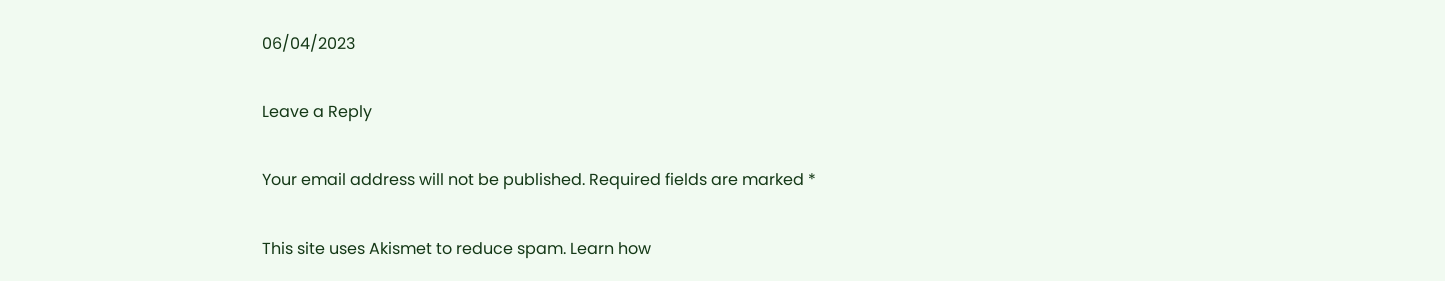06/04/2023

Leave a Reply

Your email address will not be published. Required fields are marked *

This site uses Akismet to reduce spam. Learn how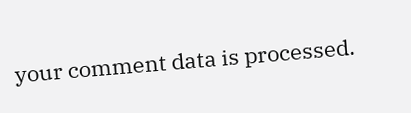your comment data is processed.